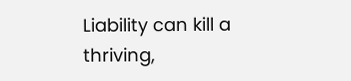Liability can kill a thriving,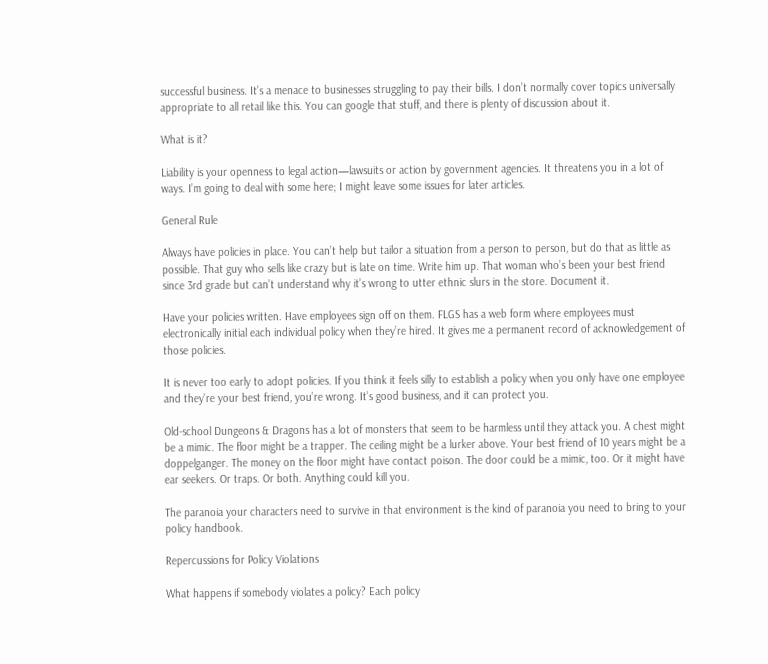successful business. It’s a menace to businesses struggling to pay their bills. I don’t normally cover topics universally appropriate to all retail like this. You can google that stuff, and there is plenty of discussion about it.

What is it?

Liability is your openness to legal action—lawsuits or action by government agencies. It threatens you in a lot of ways. I’m going to deal with some here; I might leave some issues for later articles.

General Rule

Always have policies in place. You can’t help but tailor a situation from a person to person, but do that as little as possible. That guy who sells like crazy but is late on time. Write him up. That woman who’s been your best friend since 3rd grade but can’t understand why it’s wrong to utter ethnic slurs in the store. Document it.

Have your policies written. Have employees sign off on them. FLGS has a web form where employees must electronically initial each individual policy when they’re hired. It gives me a permanent record of acknowledgement of those policies.

It is never too early to adopt policies. If you think it feels silly to establish a policy when you only have one employee and they’re your best friend, you’re wrong. It’s good business, and it can protect you.

Old-school Dungeons & Dragons has a lot of monsters that seem to be harmless until they attack you. A chest might be a mimic. The floor might be a trapper. The ceiling might be a lurker above. Your best friend of 10 years might be a doppelganger. The money on the floor might have contact poison. The door could be a mimic, too. Or it might have ear seekers. Or traps. Or both. Anything could kill you.

The paranoia your characters need to survive in that environment is the kind of paranoia you need to bring to your policy handbook.

Repercussions for Policy Violations

What happens if somebody violates a policy? Each policy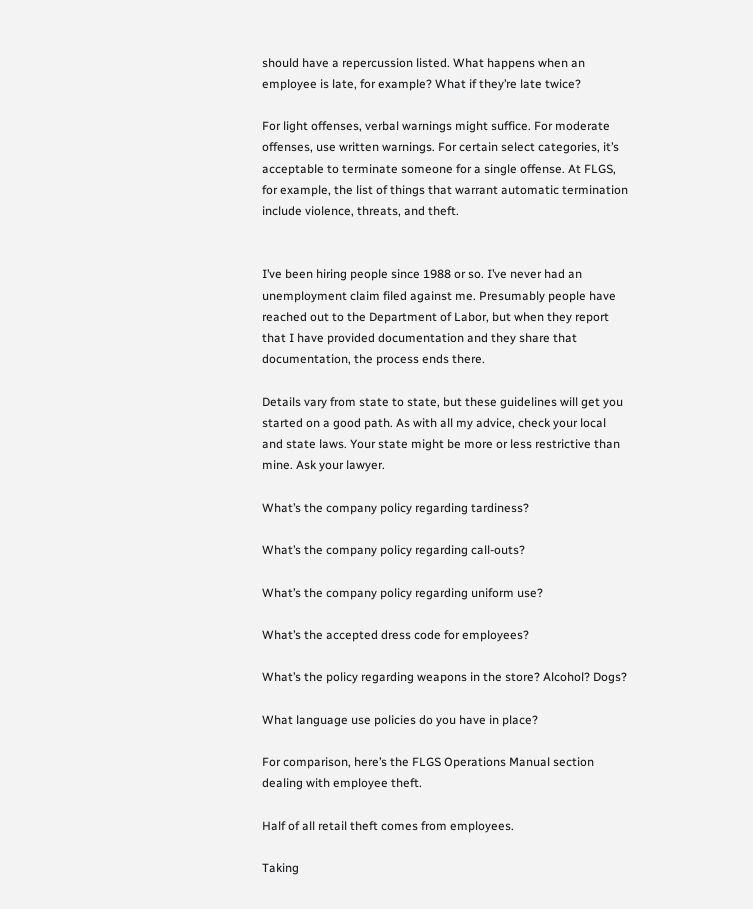should have a repercussion listed. What happens when an employee is late, for example? What if they’re late twice?

For light offenses, verbal warnings might suffice. For moderate offenses, use written warnings. For certain select categories, it’s acceptable to terminate someone for a single offense. At FLGS, for example, the list of things that warrant automatic termination include violence, threats, and theft.


I’ve been hiring people since 1988 or so. I’ve never had an unemployment claim filed against me. Presumably people have reached out to the Department of Labor, but when they report that I have provided documentation and they share that documentation, the process ends there.

Details vary from state to state, but these guidelines will get you started on a good path. As with all my advice, check your local and state laws. Your state might be more or less restrictive than mine. Ask your lawyer.

What’s the company policy regarding tardiness?

What’s the company policy regarding call-outs?

What’s the company policy regarding uniform use?

What’s the accepted dress code for employees?

What’s the policy regarding weapons in the store? Alcohol? Dogs?

What language use policies do you have in place?

For comparison, here’s the FLGS Operations Manual section dealing with employee theft.

Half of all retail theft comes from employees.

Taking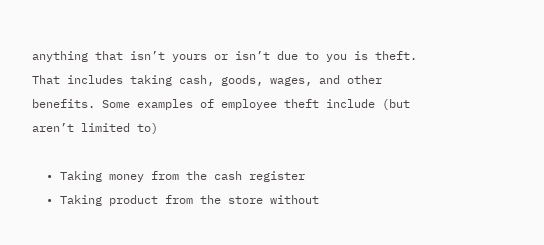anything that isn’t yours or isn’t due to you is theft. That includes taking cash, goods, wages, and other benefits. Some examples of employee theft include (but aren’t limited to)

  • Taking money from the cash register
  • Taking product from the store without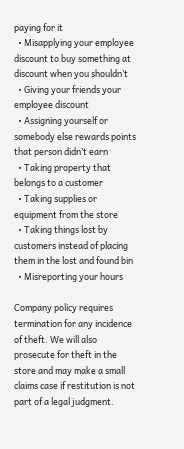paying for it
  • Misapplying your employee discount to buy something at discount when you shouldn’t
  • Giving your friends your employee discount
  • Assigning yourself or somebody else rewards points that person didn’t earn
  • Taking property that belongs to a customer
  • Taking supplies or equipment from the store
  • Taking things lost by customers instead of placing them in the lost and found bin
  • Misreporting your hours

Company policy requires termination for any incidence of theft. We will also prosecute for theft in the store and may make a small claims case if restitution is not part of a legal judgment.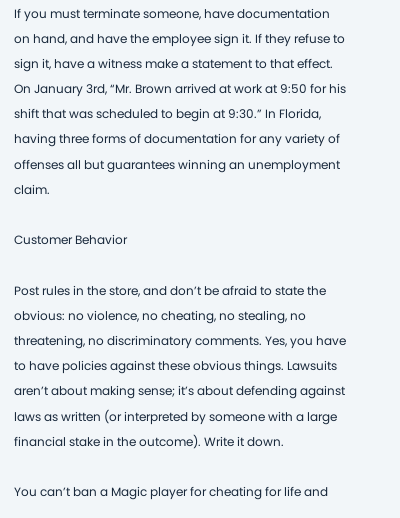If you must terminate someone, have documentation on hand, and have the employee sign it. If they refuse to sign it, have a witness make a statement to that effect. On January 3rd, “Mr. Brown arrived at work at 9:50 for his shift that was scheduled to begin at 9:30.” In Florida, having three forms of documentation for any variety of offenses all but guarantees winning an unemployment claim.

Customer Behavior

Post rules in the store, and don’t be afraid to state the obvious: no violence, no cheating, no stealing, no threatening, no discriminatory comments. Yes, you have to have policies against these obvious things. Lawsuits aren’t about making sense; it’s about defending against laws as written (or interpreted by someone with a large financial stake in the outcome). Write it down.

You can’t ban a Magic player for cheating for life and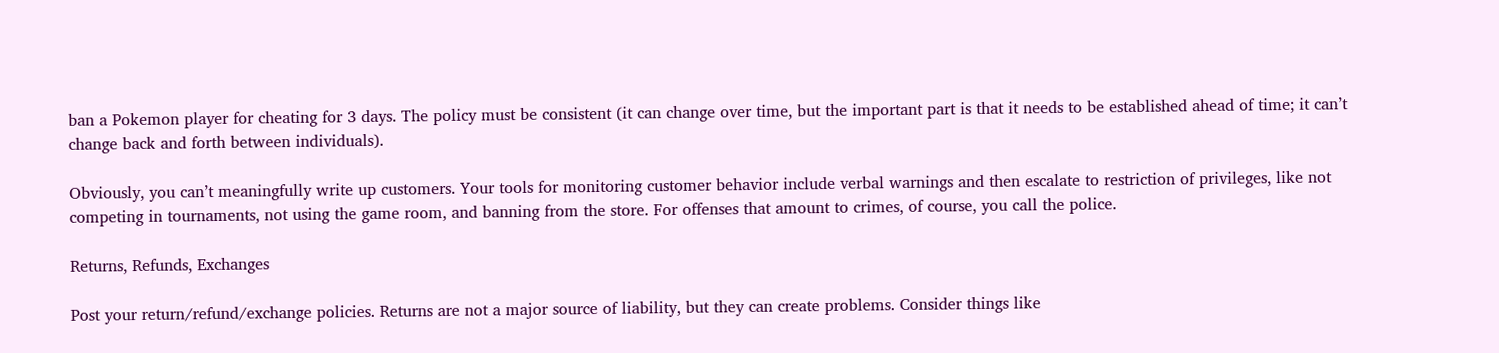ban a Pokemon player for cheating for 3 days. The policy must be consistent (it can change over time, but the important part is that it needs to be established ahead of time; it can’t change back and forth between individuals).

Obviously, you can’t meaningfully write up customers. Your tools for monitoring customer behavior include verbal warnings and then escalate to restriction of privileges, like not competing in tournaments, not using the game room, and banning from the store. For offenses that amount to crimes, of course, you call the police.

Returns, Refunds, Exchanges

Post your return/refund/exchange policies. Returns are not a major source of liability, but they can create problems. Consider things like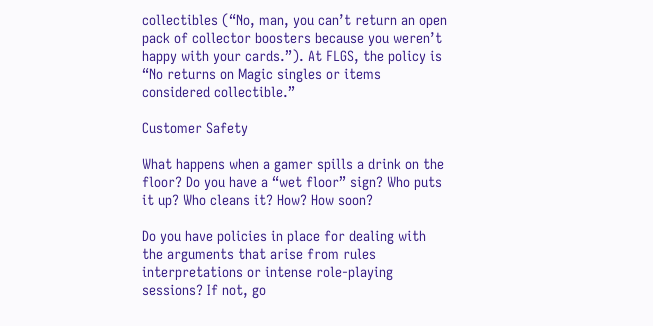collectibles (“No, man, you can’t return an open pack of collector boosters because you weren’t happy with your cards.”). At FLGS, the policy is “No returns on Magic singles or items considered collectible.”

Customer Safety

What happens when a gamer spills a drink on the floor? Do you have a “wet floor” sign? Who puts it up? Who cleans it? How? How soon?

Do you have policies in place for dealing with the arguments that arise from rules interpretations or intense role-playing sessions? If not, go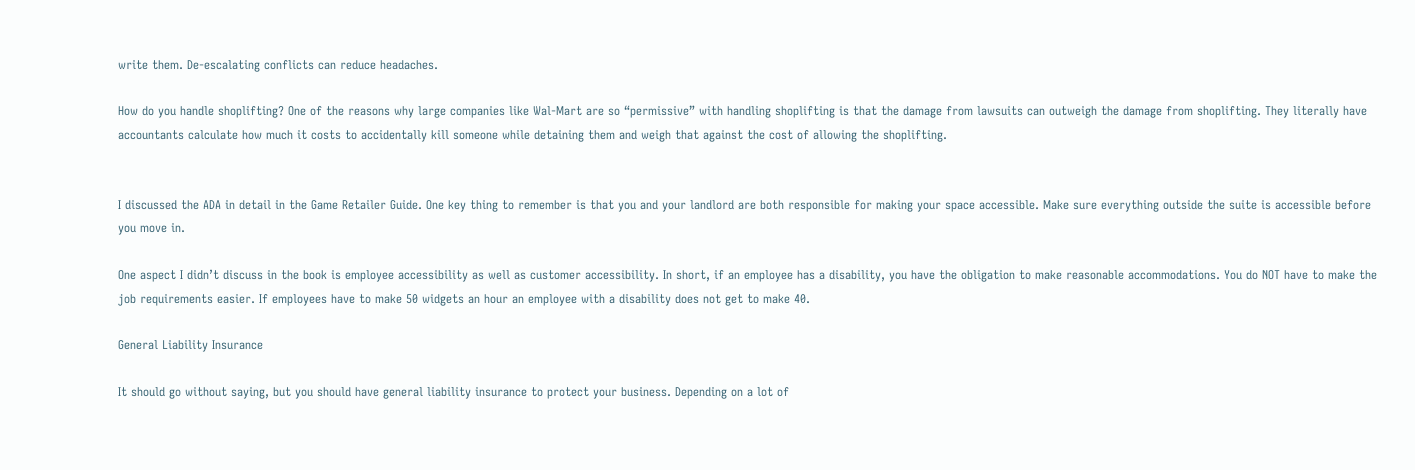write them. De-escalating conflicts can reduce headaches.

How do you handle shoplifting? One of the reasons why large companies like Wal-Mart are so “permissive” with handling shoplifting is that the damage from lawsuits can outweigh the damage from shoplifting. They literally have accountants calculate how much it costs to accidentally kill someone while detaining them and weigh that against the cost of allowing the shoplifting.


I discussed the ADA in detail in the Game Retailer Guide. One key thing to remember is that you and your landlord are both responsible for making your space accessible. Make sure everything outside the suite is accessible before you move in.

One aspect I didn’t discuss in the book is employee accessibility as well as customer accessibility. In short, if an employee has a disability, you have the obligation to make reasonable accommodations. You do NOT have to make the job requirements easier. If employees have to make 50 widgets an hour an employee with a disability does not get to make 40.

General Liability Insurance

It should go without saying, but you should have general liability insurance to protect your business. Depending on a lot of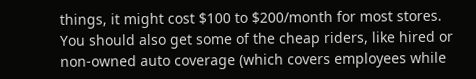things, it might cost $100 to $200/month for most stores. You should also get some of the cheap riders, like hired or non-owned auto coverage (which covers employees while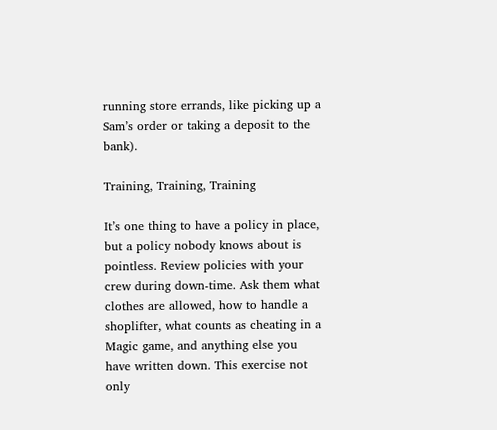running store errands, like picking up a Sam’s order or taking a deposit to the bank).

Training, Training, Training

It’s one thing to have a policy in place, but a policy nobody knows about is pointless. Review policies with your crew during down-time. Ask them what clothes are allowed, how to handle a shoplifter, what counts as cheating in a Magic game, and anything else you have written down. This exercise not only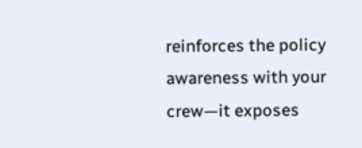reinforces the policy awareness with your crew—it exposes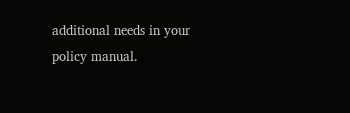additional needs in your policy manual.